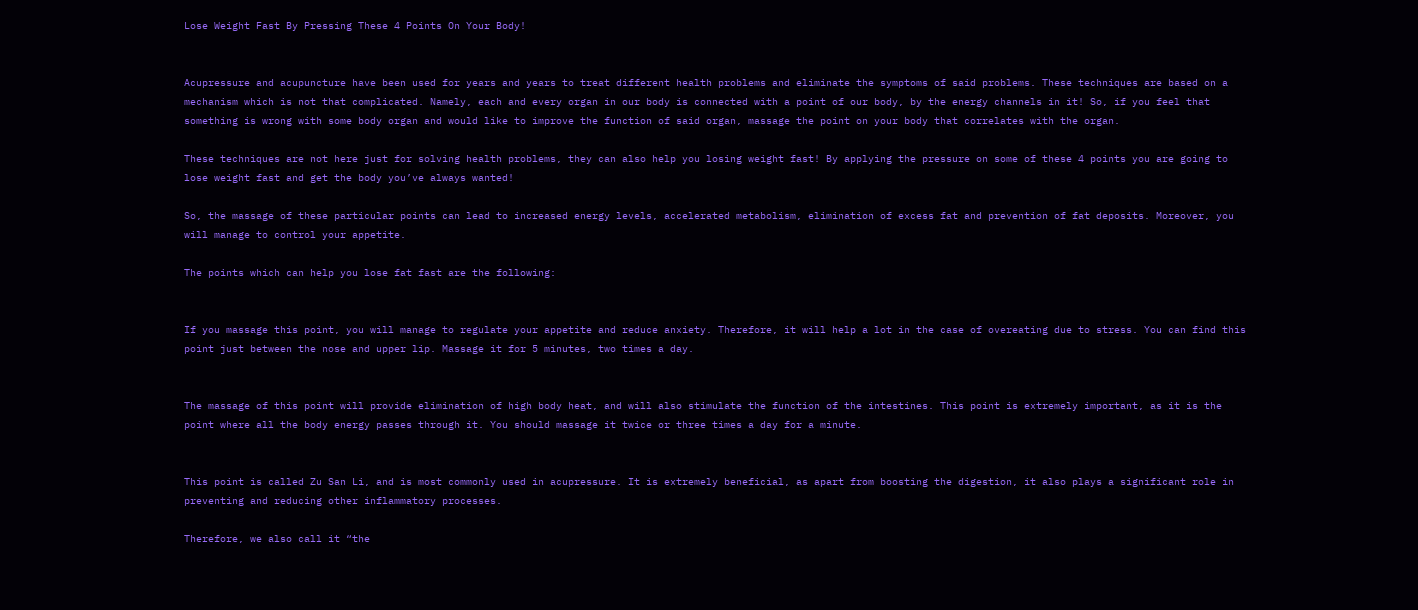Lose Weight Fast By Pressing These 4 Points On Your Body!


Acupressure and acupuncture have been used for years and years to treat different health problems and eliminate the symptoms of said problems. These techniques are based on a mechanism which is not that complicated. Namely, each and every organ in our body is connected with a point of our body, by the energy channels in it! So, if you feel that something is wrong with some body organ and would like to improve the function of said organ, massage the point on your body that correlates with the organ.

These techniques are not here just for solving health problems, they can also help you losing weight fast! By applying the pressure on some of these 4 points you are going to lose weight fast and get the body you’ve always wanted!

So, the massage of these particular points can lead to increased energy levels, accelerated metabolism, elimination of excess fat and prevention of fat deposits. Moreover, you will manage to control your appetite.

The points which can help you lose fat fast are the following:


If you massage this point, you will manage to regulate your appetite and reduce anxiety. Therefore, it will help a lot in the case of overeating due to stress. You can find this point just between the nose and upper lip. Massage it for 5 minutes, two times a day.


The massage of this point will provide elimination of high body heat, and will also stimulate the function of the intestines. This point is extremely important, as it is the point where all the body energy passes through it. You should massage it twice or three times a day for a minute.


This point is called Zu San Li, and is most commonly used in acupressure. It is extremely beneficial, as apart from boosting the digestion, it also plays a significant role in preventing and reducing other inflammatory processes.

Therefore, we also call it “the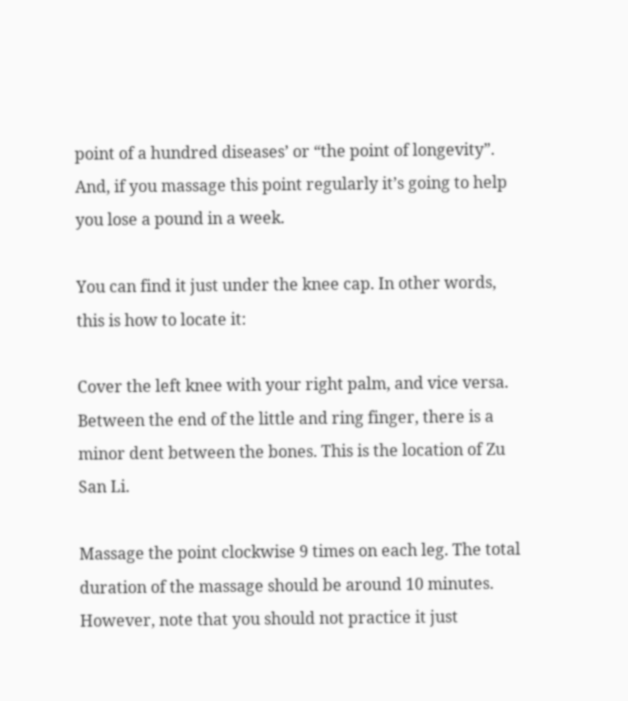point of a hundred diseases’ or “the point of longevity”. And, if you massage this point regularly it’s going to help you lose a pound in a week.

You can find it just under the knee cap. In other words, this is how to locate it:

Cover the left knee with your right palm, and vice versa. Between the end of the little and ring finger, there is a minor dent between the bones. This is the location of Zu San Li.

Massage the point clockwise 9 times on each leg. The total duration of the massage should be around 10 minutes. However, note that you should not practice it just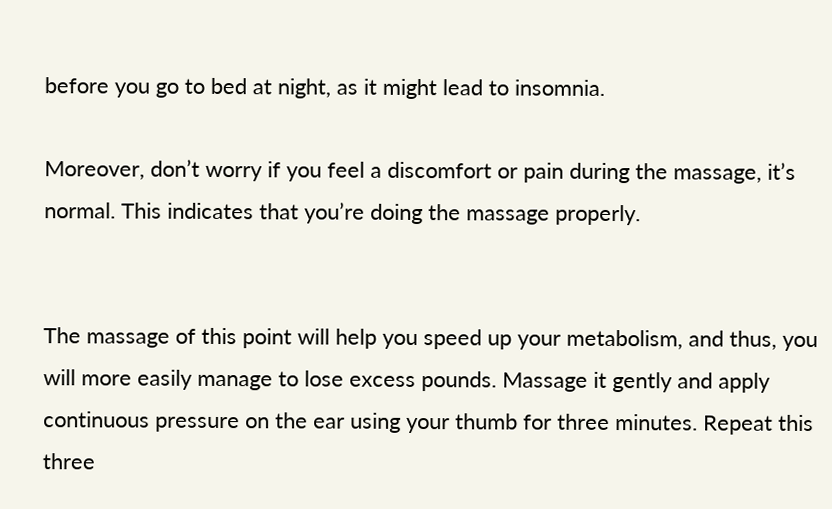before you go to bed at night, as it might lead to insomnia.

Moreover, don’t worry if you feel a discomfort or pain during the massage, it’s normal. This indicates that you’re doing the massage properly.


The massage of this point will help you speed up your metabolism, and thus, you will more easily manage to lose excess pounds. Massage it gently and apply continuous pressure on the ear using your thumb for three minutes. Repeat this three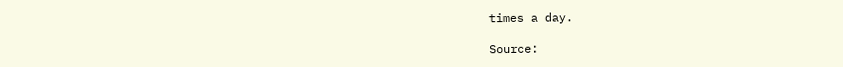times a day.

Source: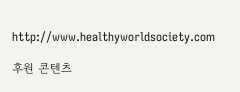http://www.healthyworldsociety.com

후원 콘텐츠